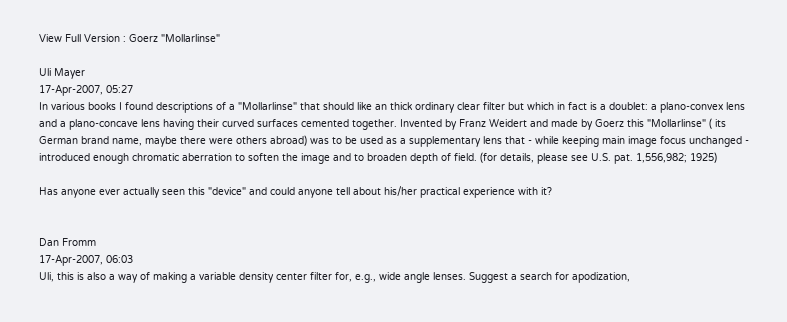View Full Version : Goerz "Mollarlinse"

Uli Mayer
17-Apr-2007, 05:27
In various books I found descriptions of a "Mollarlinse" that should like an thick ordinary clear filter but which in fact is a doublet: a plano-convex lens and a plano-concave lens having their curved surfaces cemented together. Invented by Franz Weidert and made by Goerz this "Mollarlinse" ( its German brand name, maybe there were others abroad) was to be used as a supplementary lens that - while keeping main image focus unchanged - introduced enough chromatic aberration to soften the image and to broaden depth of field. (for details, please see U.S. pat. 1,556,982; 1925)

Has anyone ever actually seen this "device" and could anyone tell about his/her practical experience with it?


Dan Fromm
17-Apr-2007, 06:03
Uli, this is also a way of making a variable density center filter for, e.g., wide angle lenses. Suggest a search for apodization,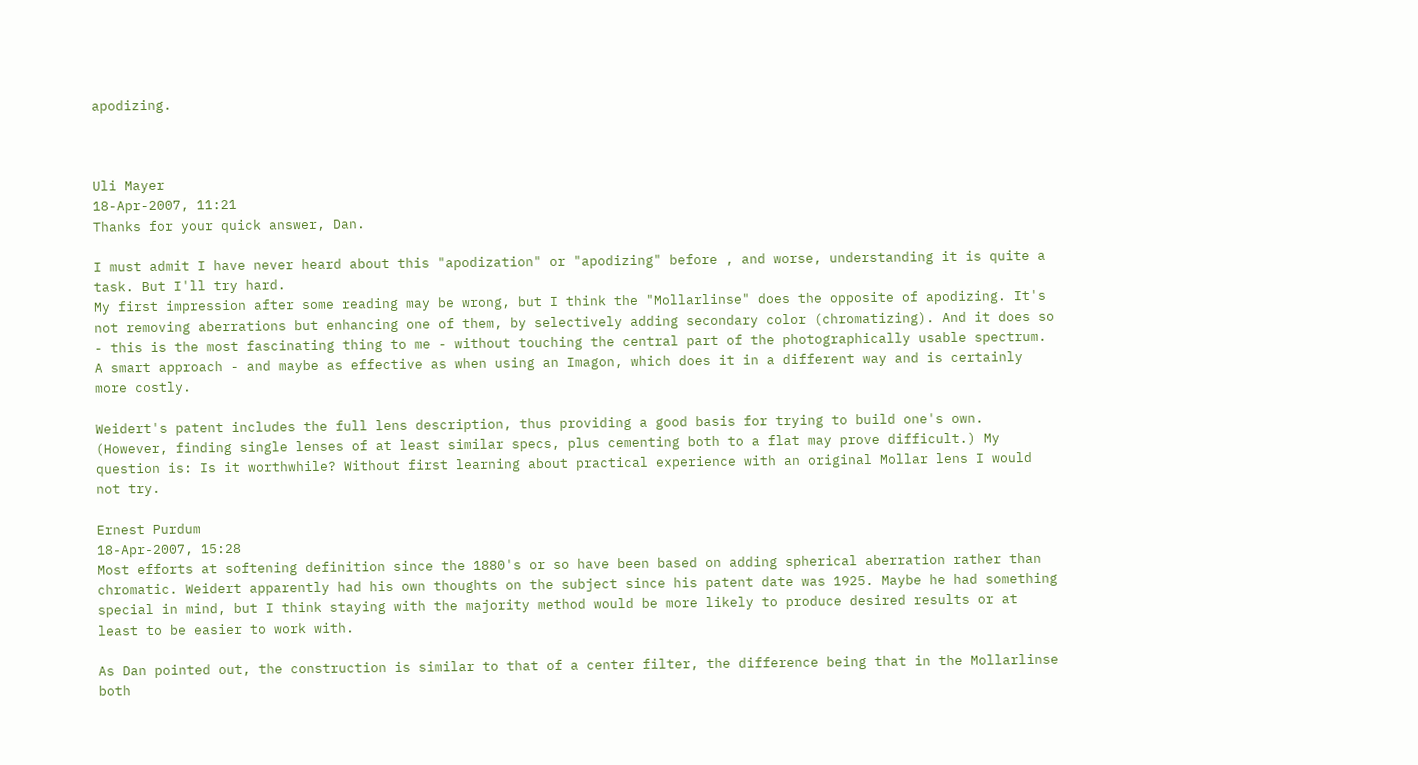apodizing.



Uli Mayer
18-Apr-2007, 11:21
Thanks for your quick answer, Dan.

I must admit I have never heard about this "apodization" or "apodizing" before , and worse, understanding it is quite a task. But I'll try hard.
My first impression after some reading may be wrong, but I think the "Mollarlinse" does the opposite of apodizing. It's not removing aberrations but enhancing one of them, by selectively adding secondary color (chromatizing). And it does so - this is the most fascinating thing to me - without touching the central part of the photographically usable spectrum. A smart approach - and maybe as effective as when using an Imagon, which does it in a different way and is certainly more costly.

Weidert's patent includes the full lens description, thus providing a good basis for trying to build one's own. (However, finding single lenses of at least similar specs, plus cementing both to a flat may prove difficult.) My question is: Is it worthwhile? Without first learning about practical experience with an original Mollar lens I would not try.

Ernest Purdum
18-Apr-2007, 15:28
Most efforts at softening definition since the 1880's or so have been based on adding spherical aberration rather than chromatic. Weidert apparently had his own thoughts on the subject since his patent date was 1925. Maybe he had something special in mind, but I think staying with the majority method would be more likely to produce desired results or at least to be easier to work with.

As Dan pointed out, the construction is similar to that of a center filter, the difference being that in the Mollarlinse both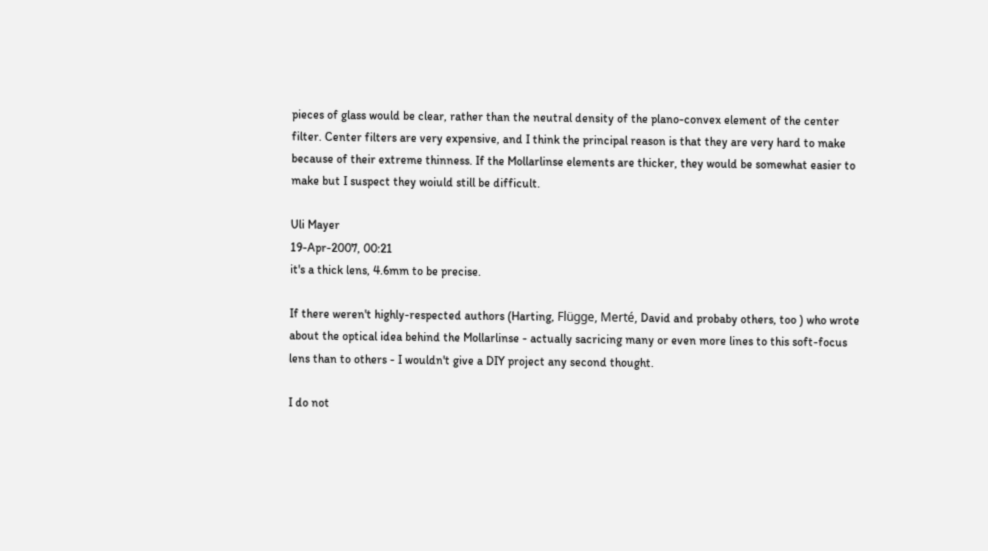pieces of glass would be clear, rather than the neutral density of the plano-convex element of the center filter. Center filters are very expensive, and I think the principal reason is that they are very hard to make because of their extreme thinness. If the Mollarlinse elements are thicker, they would be somewhat easier to make but I suspect they woiuld still be difficult.

Uli Mayer
19-Apr-2007, 00:21
it's a thick lens, 4.6mm to be precise.

If there weren't highly-respected authors (Harting, Flügge, Merté, David and probaby others, too ) who wrote about the optical idea behind the Mollarlinse - actually sacricing many or even more lines to this soft-focus lens than to others - I wouldn't give a DIY project any second thought.

I do not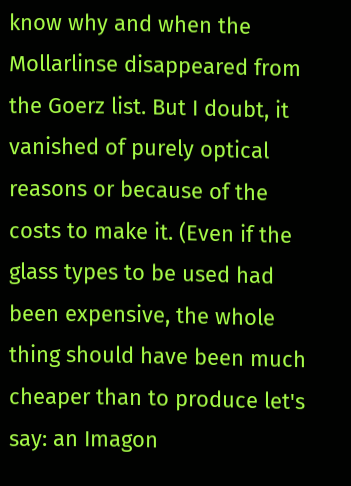know why and when the Mollarlinse disappeared from the Goerz list. But I doubt, it vanished of purely optical reasons or because of the costs to make it. (Even if the glass types to be used had been expensive, the whole thing should have been much cheaper than to produce let's say: an Imagon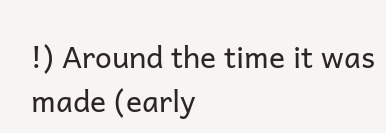!) Around the time it was made (early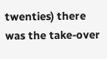twenties) there was the take-over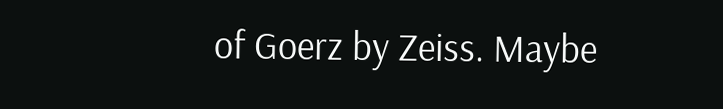of Goerz by Zeiss. Maybe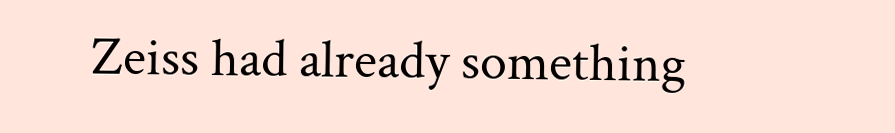Zeiss had already something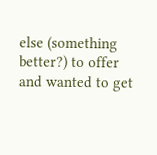else (something better?) to offer and wanted to get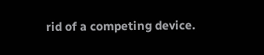rid of a competing device.